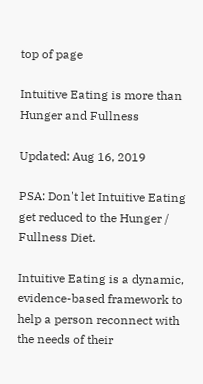top of page

Intuitive Eating is more than Hunger and Fullness

Updated: Aug 16, 2019

PSA: Don't let Intuitive Eating get reduced to the Hunger / Fullness Diet.

Intuitive Eating is a dynamic, evidence-based framework to help a person reconnect with the needs of their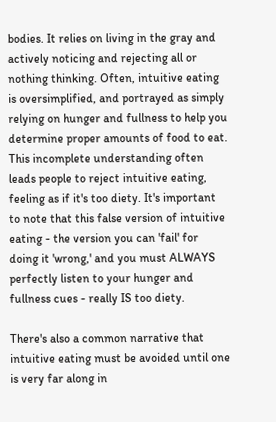bodies. It relies on living in the gray and actively noticing and rejecting all or nothing thinking. Often, intuitive eating is oversimplified, and portrayed as simply relying on hunger and fullness to help you determine proper amounts of food to eat. This incomplete understanding often leads people to reject intuitive eating, feeling as if it's too diety. It's important to note that this false version of intuitive eating - the version you can 'fail' for doing it 'wrong,' and you must ALWAYS perfectly listen to your hunger and fullness cues - really IS too diety.

There's also a common narrative that intuitive eating must be avoided until one is very far along in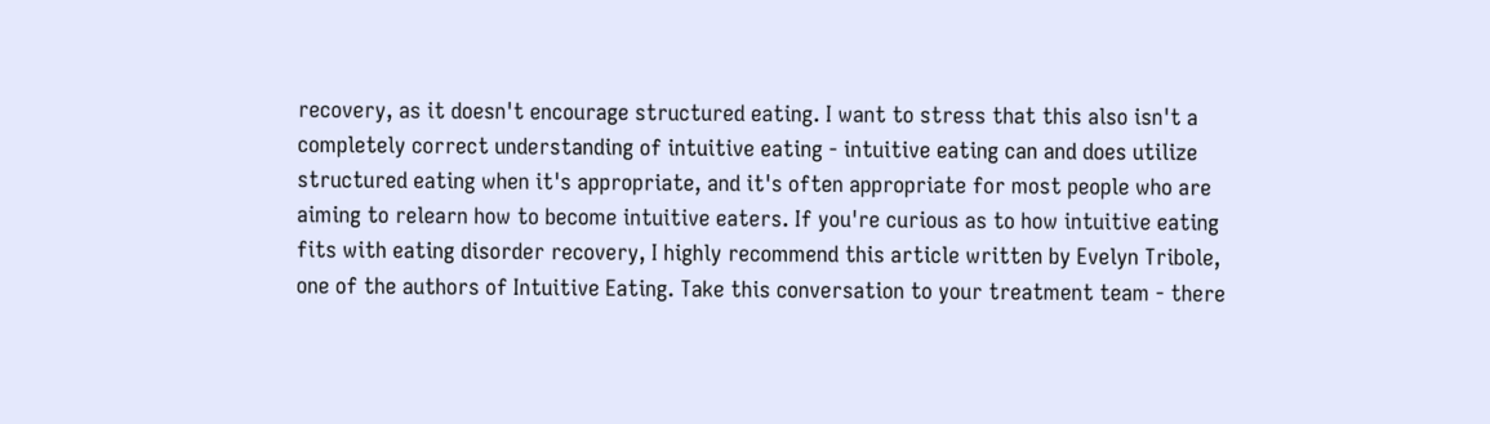recovery, as it doesn't encourage structured eating. I want to stress that this also isn't a completely correct understanding of intuitive eating - intuitive eating can and does utilize structured eating when it's appropriate, and it's often appropriate for most people who are aiming to relearn how to become intuitive eaters. If you're curious as to how intuitive eating fits with eating disorder recovery, I highly recommend this article written by Evelyn Tribole, one of the authors of Intuitive Eating. Take this conversation to your treatment team - there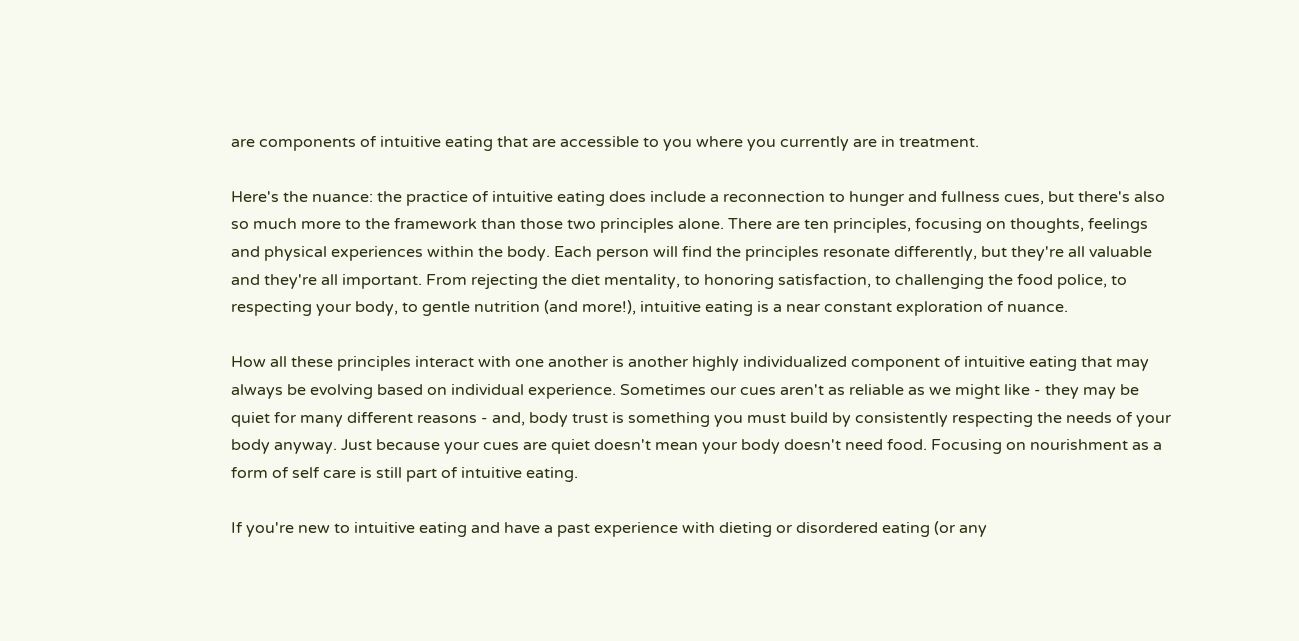are components of intuitive eating that are accessible to you where you currently are in treatment.

Here's the nuance: the practice of intuitive eating does include a reconnection to hunger and fullness cues, but there's also so much more to the framework than those two principles alone. There are ten principles, focusing on thoughts, feelings and physical experiences within the body. Each person will find the principles resonate differently, but they're all valuable and they're all important. From rejecting the diet mentality, to honoring satisfaction, to challenging the food police, to respecting your body, to gentle nutrition (and more!), intuitive eating is a near constant exploration of nuance.

How all these principles interact with one another is another highly individualized component of intuitive eating that may always be evolving based on individual experience. Sometimes our cues aren't as reliable as we might like - they may be quiet for many different reasons - and, body trust is something you must build by consistently respecting the needs of your body anyway. Just because your cues are quiet doesn't mean your body doesn't need food. Focusing on nourishment as a form of self care is still part of intuitive eating.

If you're new to intuitive eating and have a past experience with dieting or disordered eating (or any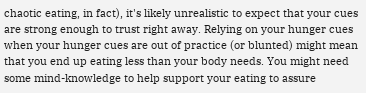chaotic eating, in fact), it's likely unrealistic to expect that your cues are strong enough to trust right away. Relying on your hunger cues when your hunger cues are out of practice (or blunted) might mean that you end up eating less than your body needs. You might need some mind-knowledge to help support your eating to assure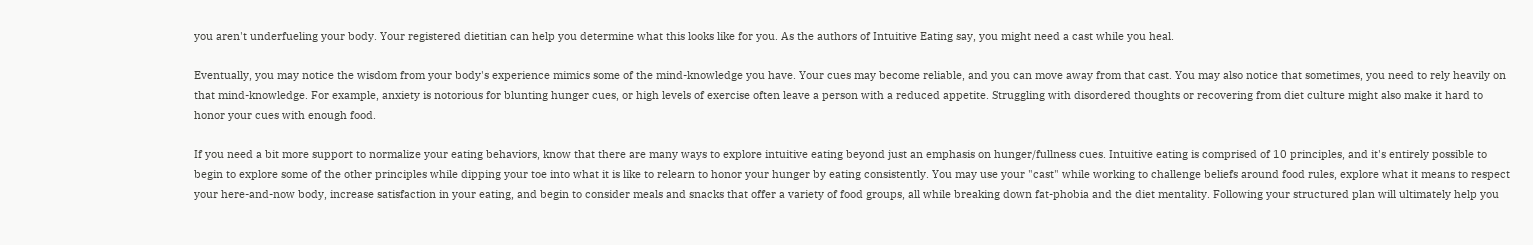you aren't underfueling your body. Your registered dietitian can help you determine what this looks like for you. As the authors of Intuitive Eating say, you might need a cast while you heal.

Eventually, you may notice the wisdom from your body's experience mimics some of the mind-knowledge you have. Your cues may become reliable, and you can move away from that cast. You may also notice that sometimes, you need to rely heavily on that mind-knowledge. For example, anxiety is notorious for blunting hunger cues, or high levels of exercise often leave a person with a reduced appetite. Struggling with disordered thoughts or recovering from diet culture might also make it hard to honor your cues with enough food.

If you need a bit more support to normalize your eating behaviors, know that there are many ways to explore intuitive eating beyond just an emphasis on hunger/fullness cues. Intuitive eating is comprised of 10 principles, and it's entirely possible to begin to explore some of the other principles while dipping your toe into what it is like to relearn to honor your hunger by eating consistently. You may use your "cast" while working to challenge beliefs around food rules, explore what it means to respect your here-and-now body, increase satisfaction in your eating, and begin to consider meals and snacks that offer a variety of food groups, all while breaking down fat-phobia and the diet mentality. Following your structured plan will ultimately help you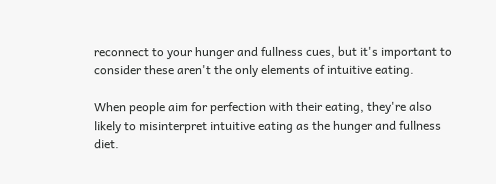reconnect to your hunger and fullness cues, but it's important to consider these aren't the only elements of intuitive eating.

When people aim for perfection with their eating, they're also likely to misinterpret intuitive eating as the hunger and fullness diet.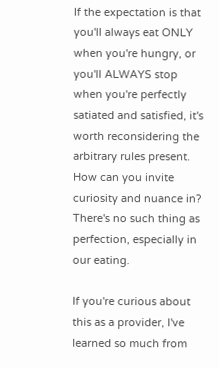If the expectation is that you'll always eat ONLY when you're hungry, or you'll ALWAYS stop when you're perfectly satiated and satisfied, it's worth reconsidering the arbitrary rules present. How can you invite curiosity and nuance in? There's no such thing as perfection, especially in our eating.

If you're curious about this as a provider, I've learned so much from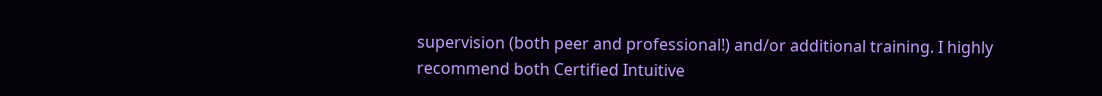supervision (both peer and professional!) and/or additional training. I highly recommend both Certified Intuitive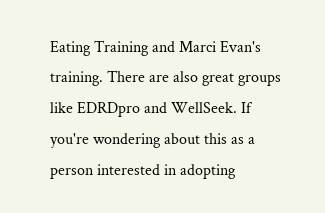Eating Training and Marci Evan's training. There are also great groups like EDRDpro and WellSeek. If you're wondering about this as a person interested in adopting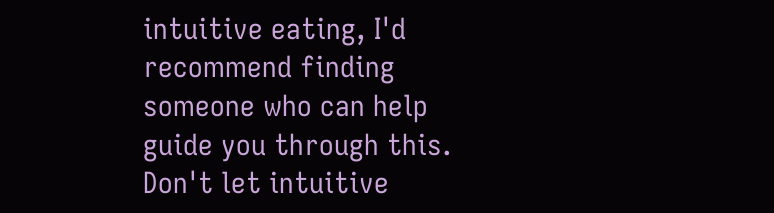intuitive eating, I'd recommend finding someone who can help guide you through this. Don't let intuitive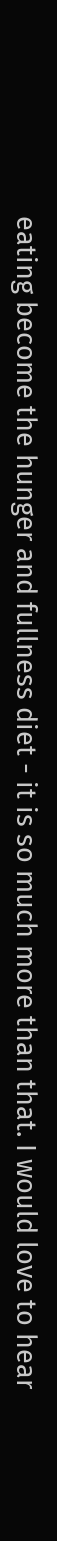eating become the hunger and fullness diet - it is so much more than that. I would love to hear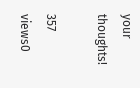your thoughts!

357 views0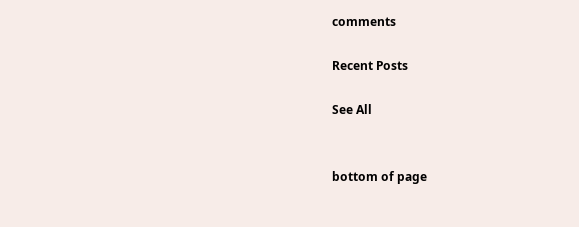comments

Recent Posts

See All


bottom of page